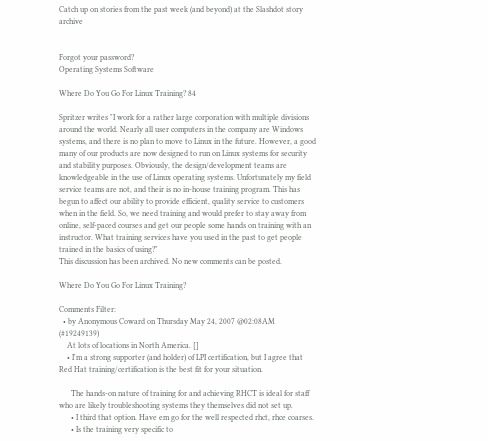Catch up on stories from the past week (and beyond) at the Slashdot story archive


Forgot your password?
Operating Systems Software

Where Do You Go For Linux Training? 84

Spritzer writes "I work for a rather large corporation with multiple divisions around the world. Nearly all user computers in the company are Windows systems, and there is no plan to move to Linux in the future. However, a good many of our products are now designed to run on Linux systems for security and stability purposes. Obviously, the design/development teams are knowledgeable in the use of Linux operating systems. Unfortunately my field service teams are not, and their is no in-house training program. This has begun to affect our ability to provide efficient, quality service to customers when in the field. So, we need training and would prefer to stay away from online, self-paced courses and get our people some hands on training with an instructor. What training services have you used in the past to get people trained in the basics of using?"
This discussion has been archived. No new comments can be posted.

Where Do You Go For Linux Training?

Comments Filter:
  • by Anonymous Coward on Thursday May 24, 2007 @02:08AM (#19249139)
    At lots of locations in North America. []
    • I'm a strong supporter (and holder) of LPI certification, but I agree that Red Hat training/certification is the best fit for your situation.

      The hands-on nature of training for and achieving RHCT is ideal for staff who are likely troubleshooting systems they themselves did not set up.
      • I third that option. Have em go for the well respected rhct, rhce coarses.
      • Is the training very specific to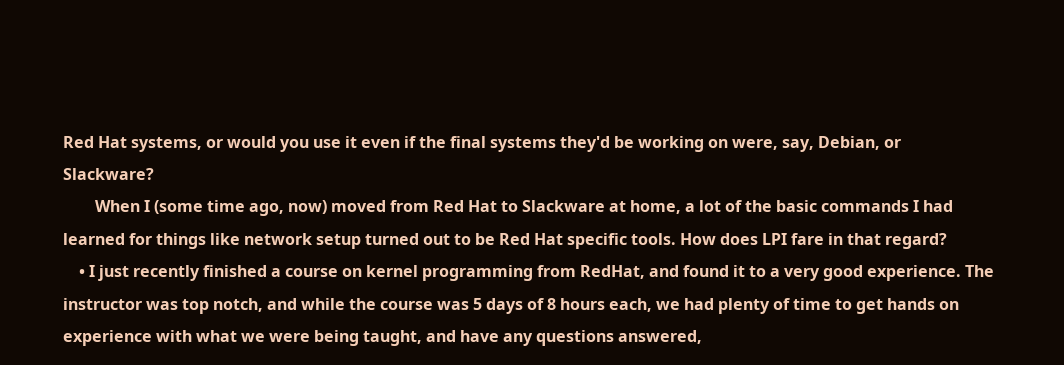Red Hat systems, or would you use it even if the final systems they'd be working on were, say, Debian, or Slackware?
        When I (some time ago, now) moved from Red Hat to Slackware at home, a lot of the basic commands I had learned for things like network setup turned out to be Red Hat specific tools. How does LPI fare in that regard?
    • I just recently finished a course on kernel programming from RedHat, and found it to a very good experience. The instructor was top notch, and while the course was 5 days of 8 hours each, we had plenty of time to get hands on experience with what we were being taught, and have any questions answered,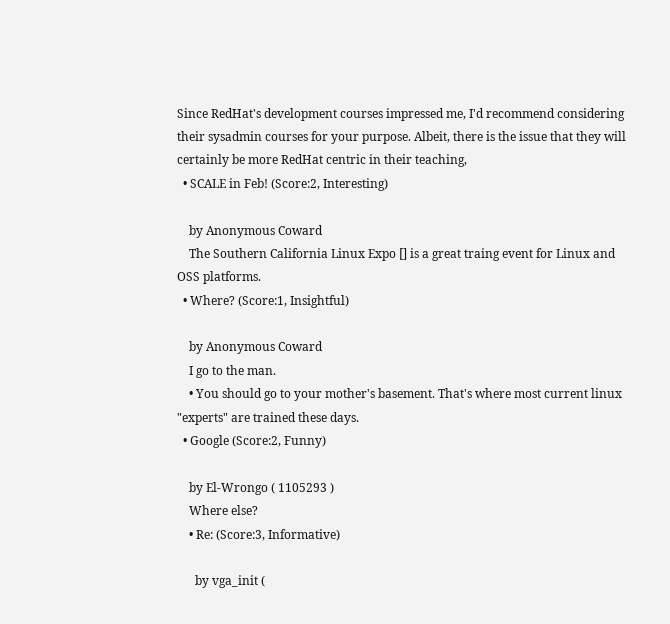Since RedHat's development courses impressed me, I'd recommend considering their sysadmin courses for your purpose. Albeit, there is the issue that they will certainly be more RedHat centric in their teaching,
  • SCALE in Feb! (Score:2, Interesting)

    by Anonymous Coward
    The Southern California Linux Expo [] is a great traing event for Linux and OSS platforms.
  • Where? (Score:1, Insightful)

    by Anonymous Coward
    I go to the man.
    • You should go to your mother's basement. That's where most current linux "experts" are trained these days.
  • Google (Score:2, Funny)

    by El-Wrongo ( 1105293 )
    Where else?
    • Re: (Score:3, Informative)

      by vga_init (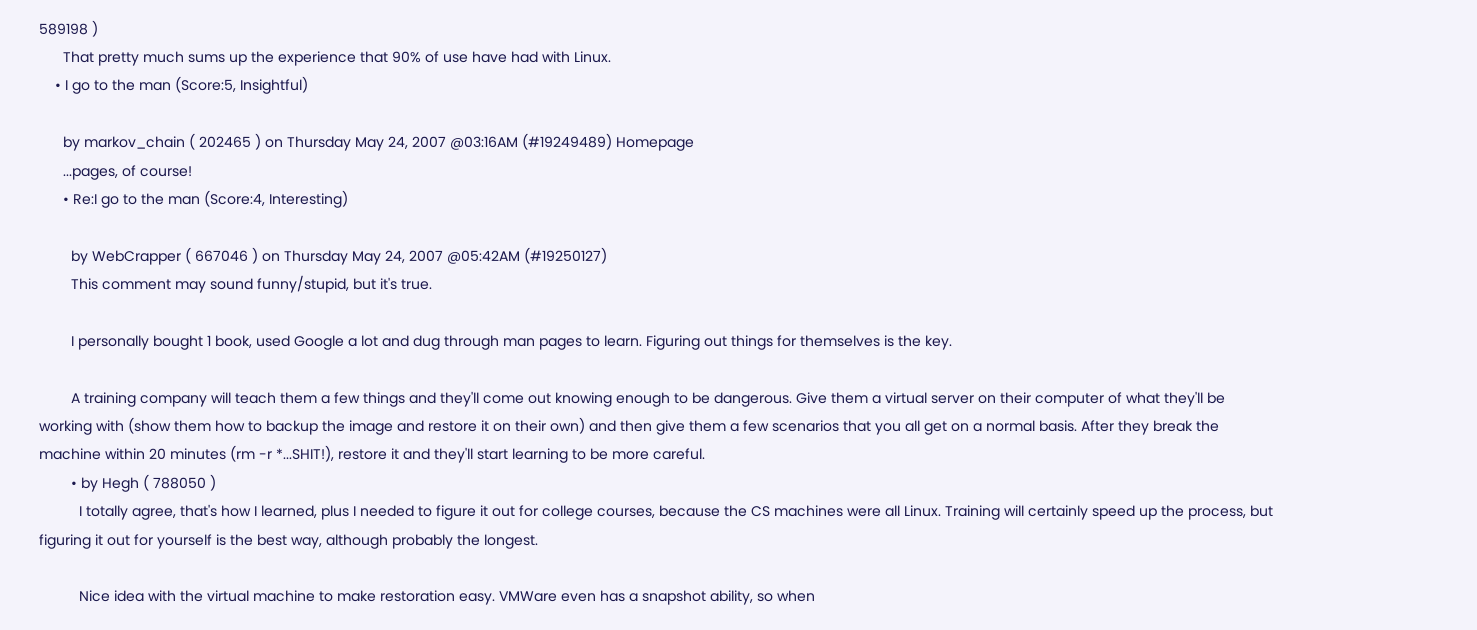589198 )
      That pretty much sums up the experience that 90% of use have had with Linux.
    • I go to the man (Score:5, Insightful)

      by markov_chain ( 202465 ) on Thursday May 24, 2007 @03:16AM (#19249489) Homepage
      ...pages, of course!
      • Re:I go to the man (Score:4, Interesting)

        by WebCrapper ( 667046 ) on Thursday May 24, 2007 @05:42AM (#19250127)
        This comment may sound funny/stupid, but it's true.

        I personally bought 1 book, used Google a lot and dug through man pages to learn. Figuring out things for themselves is the key.

        A training company will teach them a few things and they'll come out knowing enough to be dangerous. Give them a virtual server on their computer of what they'll be working with (show them how to backup the image and restore it on their own) and then give them a few scenarios that you all get on a normal basis. After they break the machine within 20 minutes (rm -r *...SHIT!), restore it and they'll start learning to be more careful.
        • by Hegh ( 788050 )
          I totally agree, that's how I learned, plus I needed to figure it out for college courses, because the CS machines were all Linux. Training will certainly speed up the process, but figuring it out for yourself is the best way, although probably the longest.

          Nice idea with the virtual machine to make restoration easy. VMWare even has a snapshot ability, so when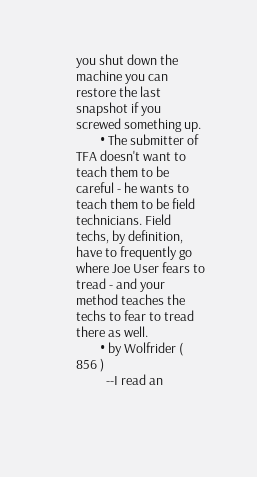you shut down the machine you can restore the last snapshot if you screwed something up.
        • The submitter of TFA doesn't want to teach them to be careful - he wants to teach them to be field technicians. Field techs, by definition, have to frequently go where Joe User fears to tread - and your method teaches the techs to fear to tread there as well.
        • by Wolfrider ( 856 )
          --I read an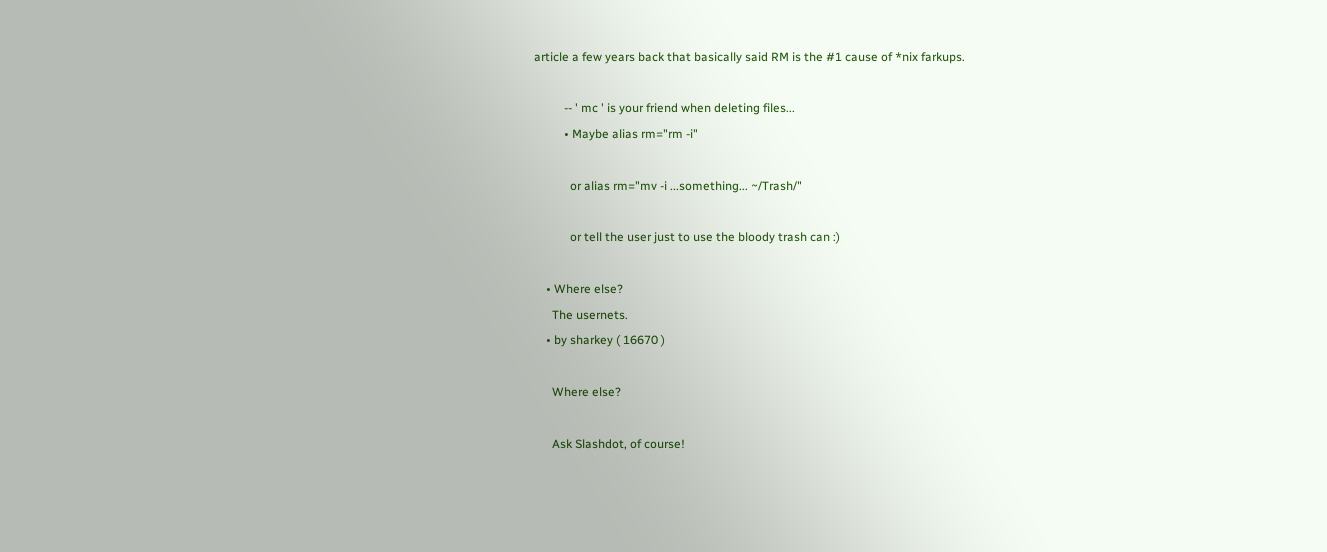article a few years back that basically said RM is the #1 cause of *nix farkups.

          -- ' mc ' is your friend when deleting files...
          • Maybe alias rm="rm -i"

            or alias rm="mv -i ...something... ~/Trash/"

            or tell the user just to use the bloody trash can :)

    • Where else?
      The usernets.
    • by sharkey ( 16670 )

      Where else?

      Ask Slashdot, of course!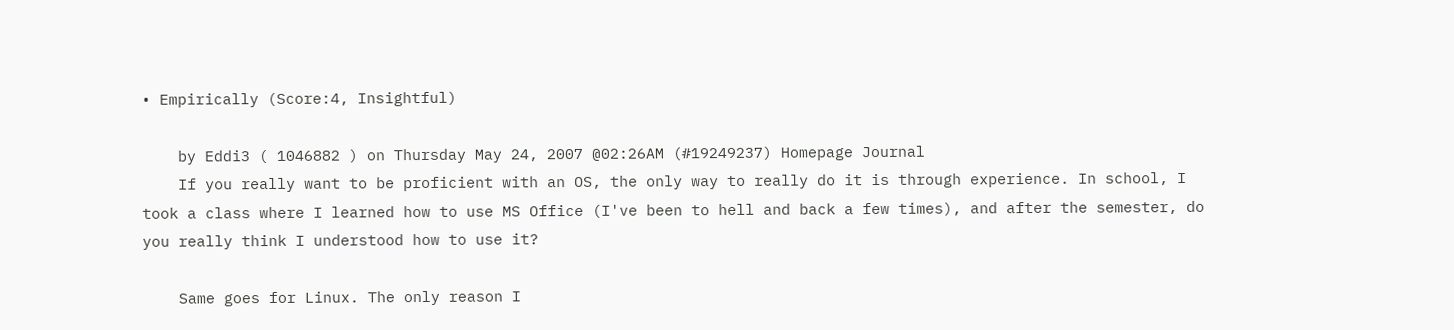• Empirically (Score:4, Insightful)

    by Eddi3 ( 1046882 ) on Thursday May 24, 2007 @02:26AM (#19249237) Homepage Journal
    If you really want to be proficient with an OS, the only way to really do it is through experience. In school, I took a class where I learned how to use MS Office (I've been to hell and back a few times), and after the semester, do you really think I understood how to use it?

    Same goes for Linux. The only reason I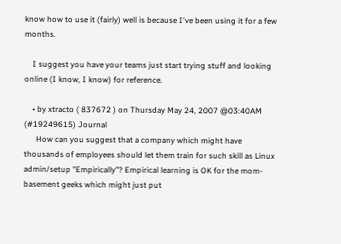know how to use it (fairly) well is because I've been using it for a few months.

    I suggest you have your teams just start trying stuff and looking online (I know, I know) for reference.

    • by xtracto ( 837672 ) on Thursday May 24, 2007 @03:40AM (#19249615) Journal
      How can you suggest that a company which might have thousands of employees should let them train for such skill as Linux admin/setup "Empirically"? Empirical learning is OK for the mom-basement geeks which might just put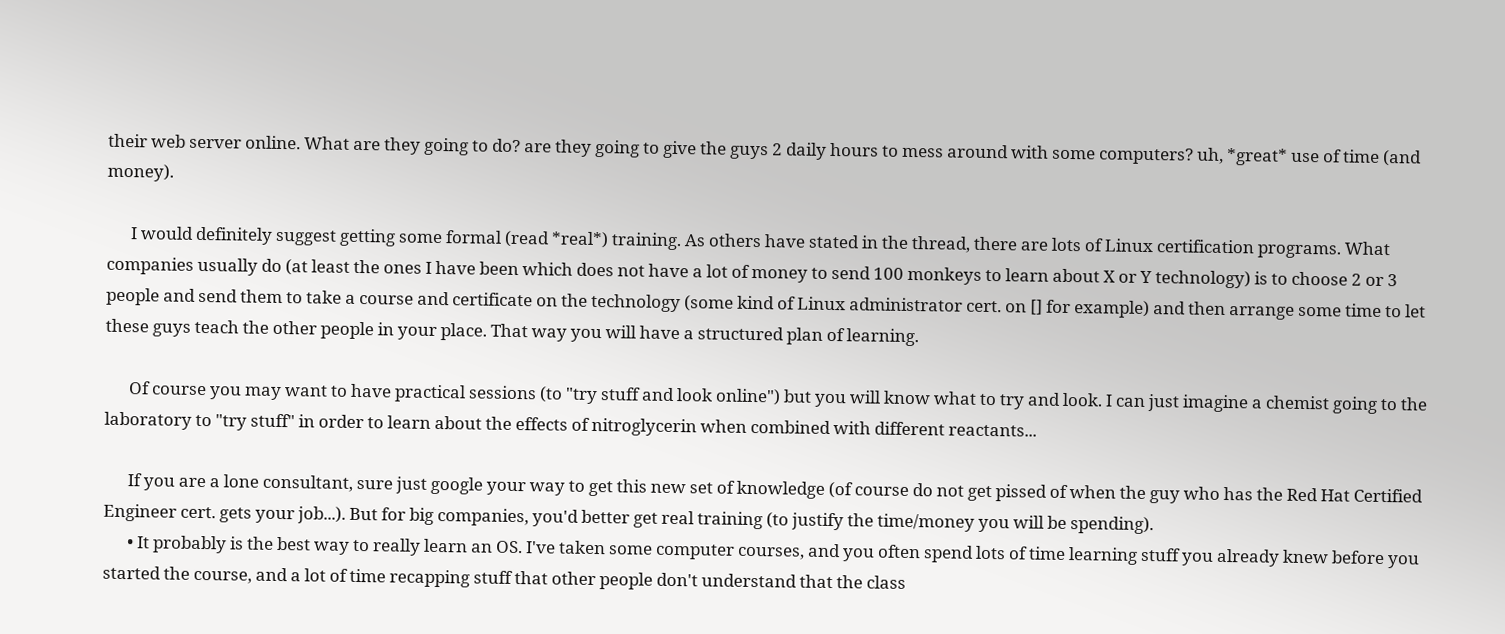their web server online. What are they going to do? are they going to give the guys 2 daily hours to mess around with some computers? uh, *great* use of time (and money).

      I would definitely suggest getting some formal (read *real*) training. As others have stated in the thread, there are lots of Linux certification programs. What companies usually do (at least the ones I have been which does not have a lot of money to send 100 monkeys to learn about X or Y technology) is to choose 2 or 3 people and send them to take a course and certificate on the technology (some kind of Linux administrator cert. on [] for example) and then arrange some time to let these guys teach the other people in your place. That way you will have a structured plan of learning.

      Of course you may want to have practical sessions (to "try stuff and look online") but you will know what to try and look. I can just imagine a chemist going to the laboratory to "try stuff" in order to learn about the effects of nitroglycerin when combined with different reactants...

      If you are a lone consultant, sure just google your way to get this new set of knowledge (of course do not get pissed of when the guy who has the Red Hat Certified Engineer cert. gets your job...). But for big companies, you'd better get real training (to justify the time/money you will be spending).
      • It probably is the best way to really learn an OS. I've taken some computer courses, and you often spend lots of time learning stuff you already knew before you started the course, and a lot of time recapping stuff that other people don't understand that the class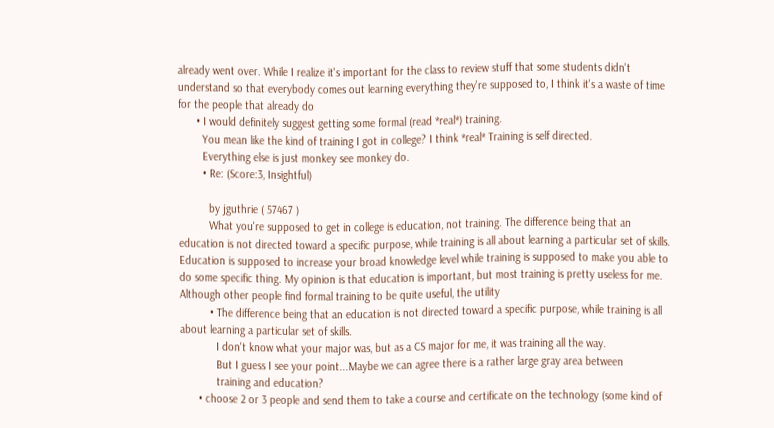already went over. While I realize it's important for the class to review stuff that some students didn't understand so that everybody comes out learning everything they're supposed to, I think it's a waste of time for the people that already do
      • I would definitely suggest getting some formal (read *real*) training.
        You mean like the kind of training I got in college? I think *real* Training is self directed.
        Everything else is just monkey see monkey do.
        • Re: (Score:3, Insightful)

          by jguthrie ( 57467 )
          What you're supposed to get in college is education, not training. The difference being that an education is not directed toward a specific purpose, while training is all about learning a particular set of skills. Education is supposed to increase your broad knowledge level while training is supposed to make you able to do some specific thing. My opinion is that education is important, but most training is pretty useless for me. Although other people find formal training to be quite useful, the utility
          • The difference being that an education is not directed toward a specific purpose, while training is all about learning a particular set of skills.
            I don't know what your major was, but as a CS major for me, it was training all the way.
            But I guess I see your point...Maybe we can agree there is a rather large gray area between
            training and education?
      • choose 2 or 3 people and send them to take a course and certificate on the technology (some kind of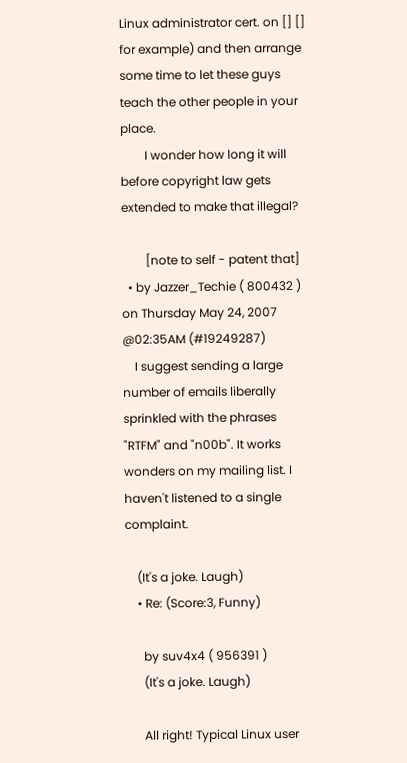Linux administrator cert. on [] [] for example) and then arrange some time to let these guys teach the other people in your place.
        I wonder how long it will before copyright law gets extended to make that illegal?

        [note to self - patent that]
  • by Jazzer_Techie ( 800432 ) on Thursday May 24, 2007 @02:35AM (#19249287)
    I suggest sending a large number of emails liberally sprinkled with the phrases "RTFM" and "n00b". It works wonders on my mailing list. I haven't listened to a single complaint.

    (It's a joke. Laugh)
    • Re: (Score:3, Funny)

      by suv4x4 ( 956391 )
      (It's a joke. Laugh)

      All right! Typical Linux user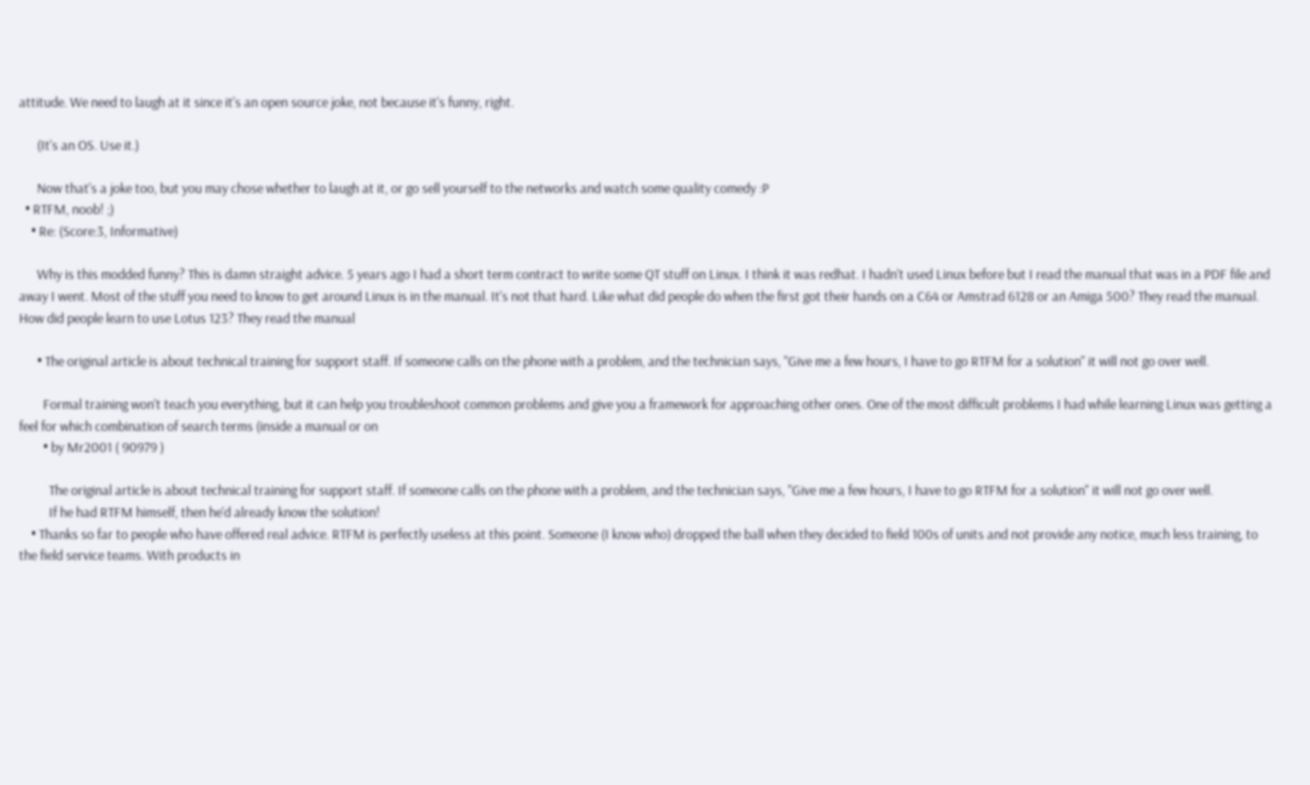attitude. We need to laugh at it since it's an open source joke, not because it's funny, right.

      (It's an OS. Use it.)

      Now that's a joke too, but you may chose whether to laugh at it, or go sell yourself to the networks and watch some quality comedy :P
  • RTFM, noob! ;)
    • Re: (Score:3, Informative)

      Why is this modded funny? This is damn straight advice. 5 years ago I had a short term contract to write some QT stuff on Linux. I think it was redhat. I hadn't used Linux before but I read the manual that was in a PDF file and away I went. Most of the stuff you need to know to get around Linux is in the manual. It's not that hard. Like what did people do when the first got their hands on a C64 or Amstrad 6128 or an Amiga 500? They read the manual. How did people learn to use Lotus 123? They read the manual

      • The original article is about technical training for support staff. If someone calls on the phone with a problem, and the technician says, "Give me a few hours, I have to go RTFM for a solution" it will not go over well.

        Formal training won't teach you everything, but it can help you troubleshoot common problems and give you a framework for approaching other ones. One of the most difficult problems I had while learning Linux was getting a feel for which combination of search terms (inside a manual or on
        • by Mr2001 ( 90979 )

          The original article is about technical training for support staff. If someone calls on the phone with a problem, and the technician says, "Give me a few hours, I have to go RTFM for a solution" it will not go over well.
          If he had RTFM himself, then he'd already know the solution!
    • Thanks so far to people who have offered real advice. RTFM is perfectly useless at this point. Someone (I know who) dropped the ball when they decided to field 100s of units and not provide any notice, much less training, to the field service teams. With products in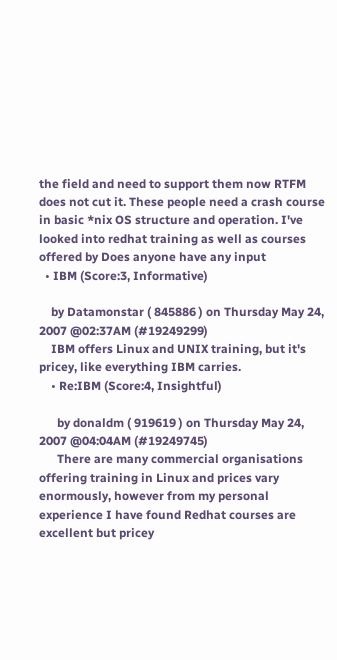the field and need to support them now RTFM does not cut it. These people need a crash course in basic *nix OS structure and operation. I've looked into redhat training as well as courses offered by Does anyone have any input
  • IBM (Score:3, Informative)

    by Datamonstar ( 845886 ) on Thursday May 24, 2007 @02:37AM (#19249299)
    IBM offers Linux and UNIX training, but it's pricey, like everything IBM carries.
    • Re:IBM (Score:4, Insightful)

      by donaldm ( 919619 ) on Thursday May 24, 2007 @04:04AM (#19249745)
      There are many commercial organisations offering training in Linux and prices vary enormously, however from my personal experience I have found Redhat courses are excellent but pricey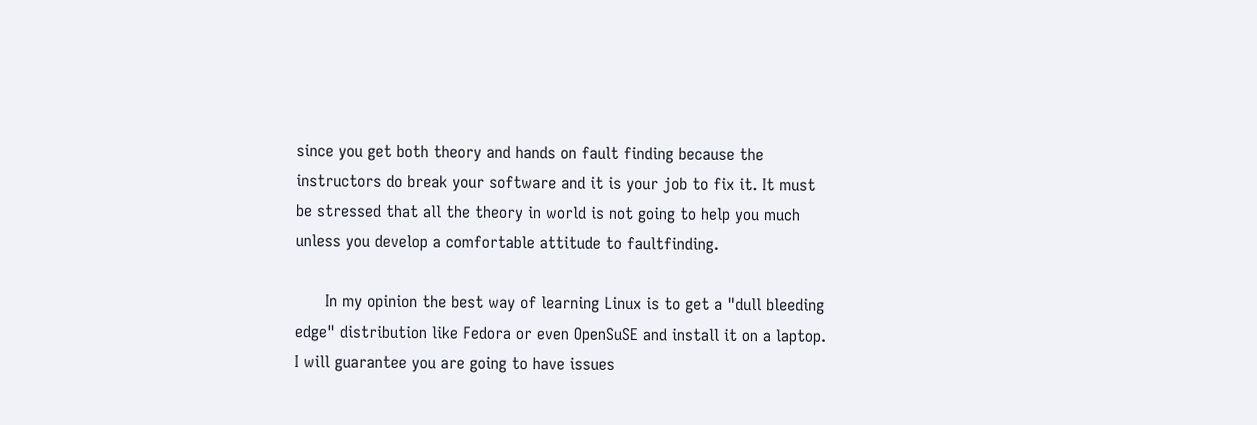since you get both theory and hands on fault finding because the instructors do break your software and it is your job to fix it. It must be stressed that all the theory in world is not going to help you much unless you develop a comfortable attitude to faultfinding.

      In my opinion the best way of learning Linux is to get a "dull bleeding edge" distribution like Fedora or even OpenSuSE and install it on a laptop. I will guarantee you are going to have issues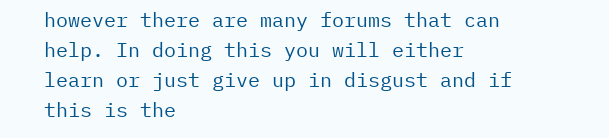however there are many forums that can help. In doing this you will either learn or just give up in disgust and if this is the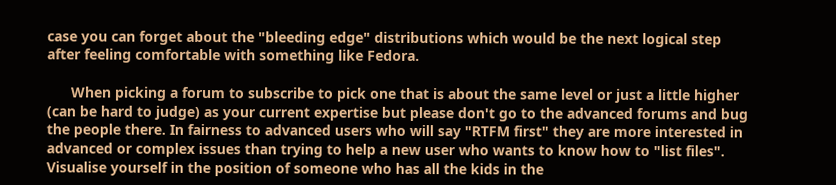case you can forget about the "bleeding edge" distributions which would be the next logical step after feeling comfortable with something like Fedora.

      When picking a forum to subscribe to pick one that is about the same level or just a little higher (can be hard to judge) as your current expertise but please don't go to the advanced forums and bug the people there. In fairness to advanced users who will say "RTFM first" they are more interested in advanced or complex issues than trying to help a new user who wants to know how to "list files". Visualise yourself in the position of someone who has all the kids in the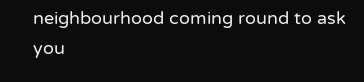neighbourhood coming round to ask you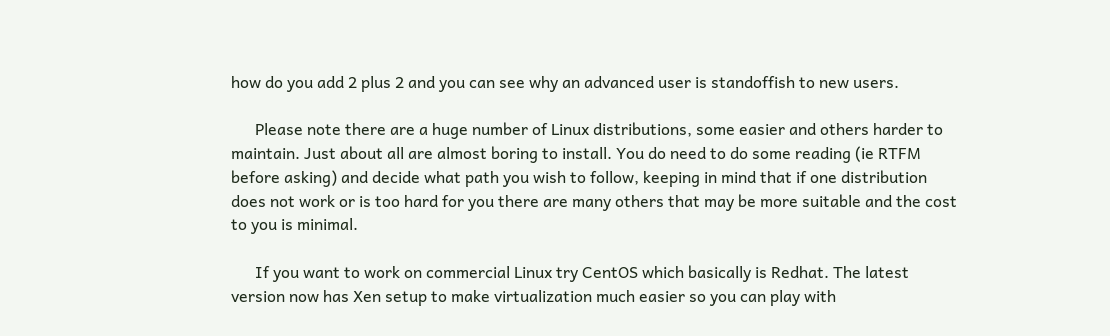how do you add 2 plus 2 and you can see why an advanced user is standoffish to new users.

      Please note there are a huge number of Linux distributions, some easier and others harder to maintain. Just about all are almost boring to install. You do need to do some reading (ie RTFM before asking) and decide what path you wish to follow, keeping in mind that if one distribution does not work or is too hard for you there are many others that may be more suitable and the cost to you is minimal.

      If you want to work on commercial Linux try CentOS which basically is Redhat. The latest version now has Xen setup to make virtualization much easier so you can play with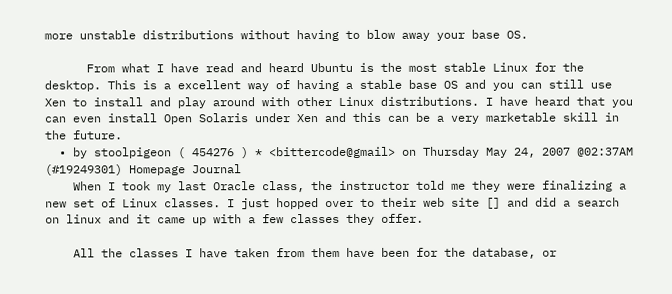more unstable distributions without having to blow away your base OS.

      From what I have read and heard Ubuntu is the most stable Linux for the desktop. This is a excellent way of having a stable base OS and you can still use Xen to install and play around with other Linux distributions. I have heard that you can even install Open Solaris under Xen and this can be a very marketable skill in the future.
  • by stoolpigeon ( 454276 ) * <bittercode@gmail> on Thursday May 24, 2007 @02:37AM (#19249301) Homepage Journal
    When I took my last Oracle class, the instructor told me they were finalizing a new set of Linux classes. I just hopped over to their web site [] and did a search on linux and it came up with a few classes they offer.

    All the classes I have taken from them have been for the database, or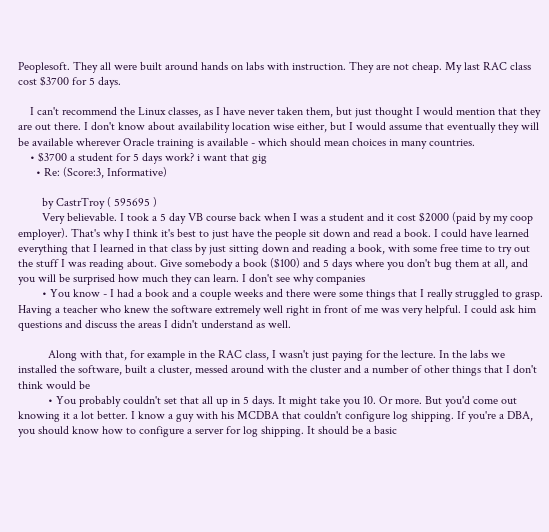Peoplesoft. They all were built around hands on labs with instruction. They are not cheap. My last RAC class cost $3700 for 5 days.

    I can't recommend the Linux classes, as I have never taken them, but just thought I would mention that they are out there. I don't know about availability location wise either, but I would assume that eventually they will be available wherever Oracle training is available - which should mean choices in many countries.
    • $3700 a student for 5 days work? i want that gig
      • Re: (Score:3, Informative)

        by CastrTroy ( 595695 )
        Very believable. I took a 5 day VB course back when I was a student and it cost $2000 (paid by my coop employer). That's why I think it's best to just have the people sit down and read a book. I could have learned everything that I learned in that class by just sitting down and reading a book, with some free time to try out the stuff I was reading about. Give somebody a book ($100) and 5 days where you don't bug them at all, and you will be surprised how much they can learn. I don't see why companies
        • You know - I had a book and a couple weeks and there were some things that I really struggled to grasp. Having a teacher who knew the software extremely well right in front of me was very helpful. I could ask him questions and discuss the areas I didn't understand as well.

          Along with that, for example in the RAC class, I wasn't just paying for the lecture. In the labs we installed the software, built a cluster, messed around with the cluster and a number of other things that I don't think would be
          • You probably couldn't set that all up in 5 days. It might take you 10. Or more. But you'd come out knowing it a lot better. I know a guy with his MCDBA that couldn't configure log shipping. If you're a DBA, you should know how to configure a server for log shipping. It should be a basic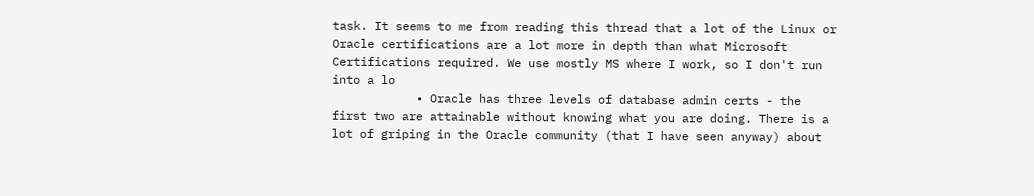task. It seems to me from reading this thread that a lot of the Linux or Oracle certifications are a lot more in depth than what Microsoft Certifications required. We use mostly MS where I work, so I don't run into a lo
            • Oracle has three levels of database admin certs - the first two are attainable without knowing what you are doing. There is a lot of griping in the Oracle community (that I have seen anyway) about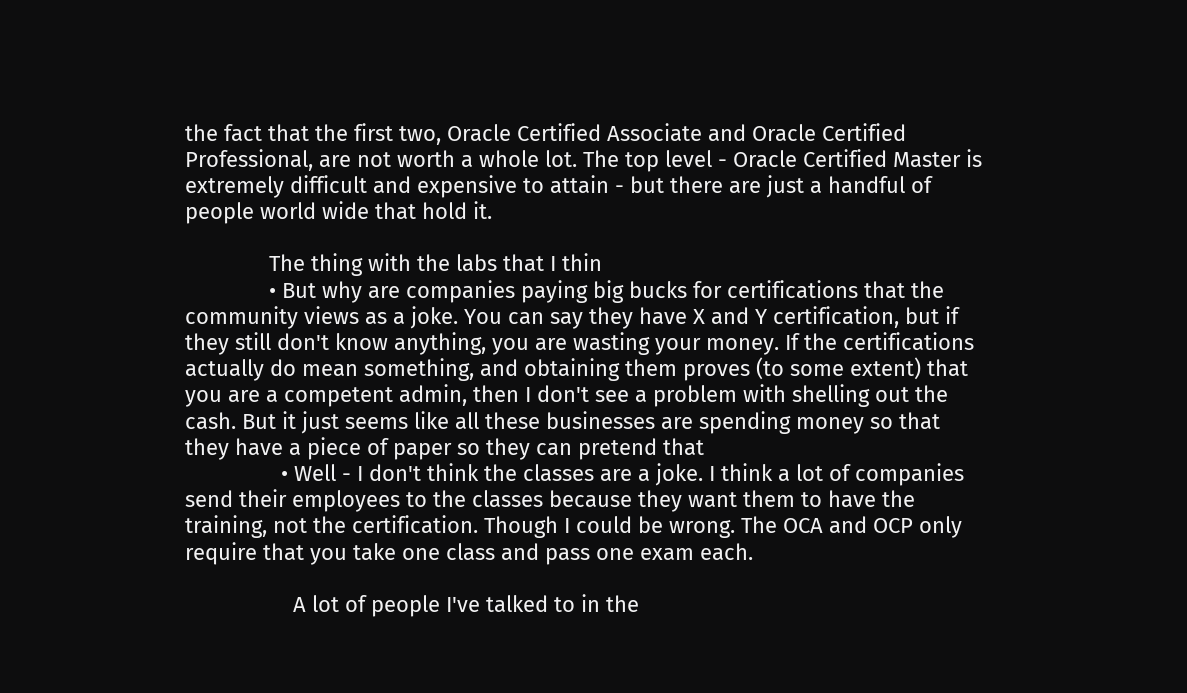the fact that the first two, Oracle Certified Associate and Oracle Certified Professional, are not worth a whole lot. The top level - Oracle Certified Master is extremely difficult and expensive to attain - but there are just a handful of people world wide that hold it.

              The thing with the labs that I thin
              • But why are companies paying big bucks for certifications that the community views as a joke. You can say they have X and Y certification, but if they still don't know anything, you are wasting your money. If the certifications actually do mean something, and obtaining them proves (to some extent) that you are a competent admin, then I don't see a problem with shelling out the cash. But it just seems like all these businesses are spending money so that they have a piece of paper so they can pretend that
                • Well - I don't think the classes are a joke. I think a lot of companies send their employees to the classes because they want them to have the training, not the certification. Though I could be wrong. The OCA and OCP only require that you take one class and pass one exam each.

                  A lot of people I've talked to in the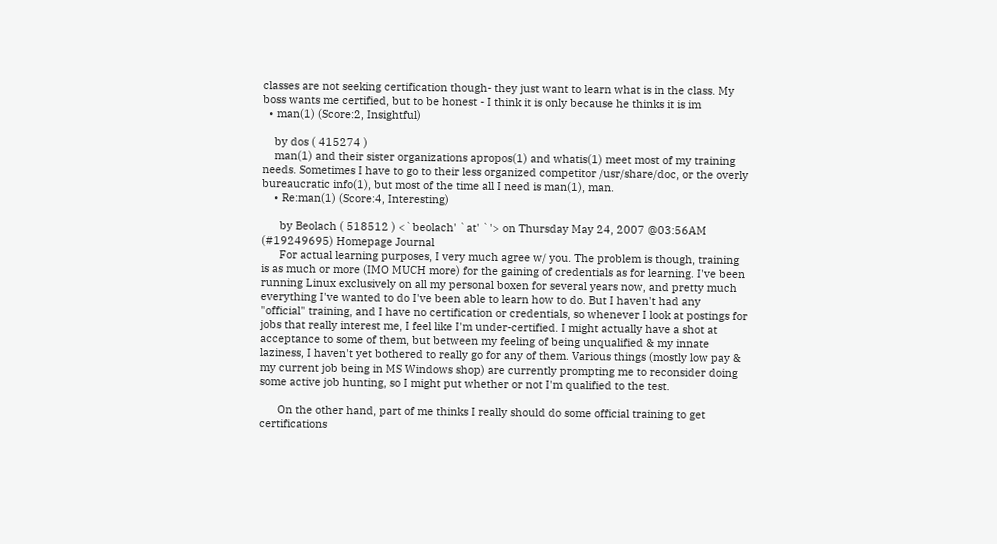classes are not seeking certification though- they just want to learn what is in the class. My boss wants me certified, but to be honest - I think it is only because he thinks it is im
  • man(1) (Score:2, Insightful)

    by dos ( 415274 )
    man(1) and their sister organizations apropos(1) and whatis(1) meet most of my training needs. Sometimes I have to go to their less organized competitor /usr/share/doc, or the overly bureaucratic info(1), but most of the time all I need is man(1), man.
    • Re:man(1) (Score:4, Interesting)

      by Beolach ( 518512 ) <`beolach' `at' `'> on Thursday May 24, 2007 @03:56AM (#19249695) Homepage Journal
      For actual learning purposes, I very much agree w/ you. The problem is though, training is as much or more (IMO MUCH more) for the gaining of credentials as for learning. I've been running Linux exclusively on all my personal boxen for several years now, and pretty much everything I've wanted to do I've been able to learn how to do. But I haven't had any "official" training, and I have no certification or credentials, so whenever I look at postings for jobs that really interest me, I feel like I'm under-certified. I might actually have a shot at acceptance to some of them, but between my feeling of being unqualified & my innate laziness, I haven't yet bothered to really go for any of them. Various things (mostly low pay & my current job being in MS Windows shop) are currently prompting me to reconsider doing some active job hunting, so I might put whether or not I'm qualified to the test.

      On the other hand, part of me thinks I really should do some official training to get certifications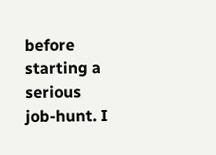before starting a serious job-hunt. I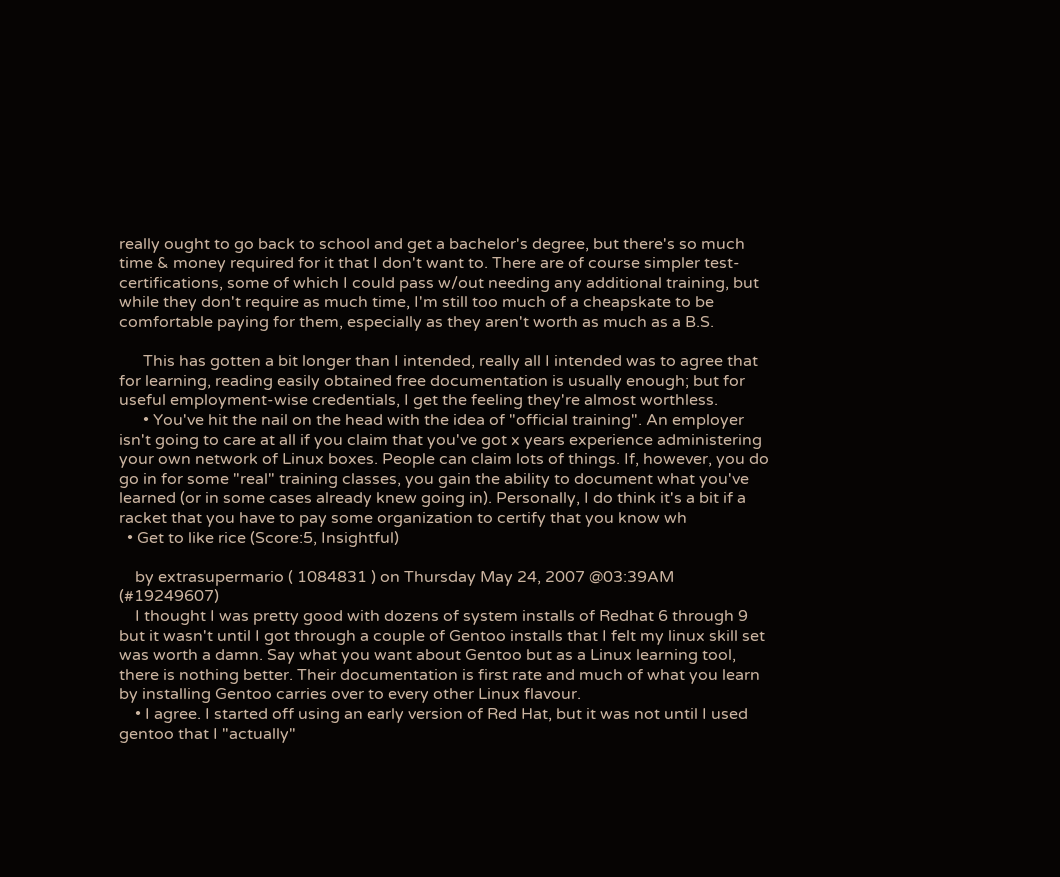really ought to go back to school and get a bachelor's degree, but there's so much time & money required for it that I don't want to. There are of course simpler test-certifications, some of which I could pass w/out needing any additional training, but while they don't require as much time, I'm still too much of a cheapskate to be comfortable paying for them, especially as they aren't worth as much as a B.S.

      This has gotten a bit longer than I intended, really all I intended was to agree that for learning, reading easily obtained free documentation is usually enough; but for useful employment-wise credentials, I get the feeling they're almost worthless.
      • You've hit the nail on the head with the idea of "official training". An employer isn't going to care at all if you claim that you've got x years experience administering your own network of Linux boxes. People can claim lots of things. If, however, you do go in for some "real" training classes, you gain the ability to document what you've learned (or in some cases already knew going in). Personally, I do think it's a bit if a racket that you have to pay some organization to certify that you know wh
  • Get to like rice (Score:5, Insightful)

    by extrasupermario ( 1084831 ) on Thursday May 24, 2007 @03:39AM (#19249607)
    I thought I was pretty good with dozens of system installs of Redhat 6 through 9 but it wasn't until I got through a couple of Gentoo installs that I felt my linux skill set was worth a damn. Say what you want about Gentoo but as a Linux learning tool, there is nothing better. Their documentation is first rate and much of what you learn by installing Gentoo carries over to every other Linux flavour.
    • I agree. I started off using an early version of Red Hat, but it was not until I used gentoo that I "actually"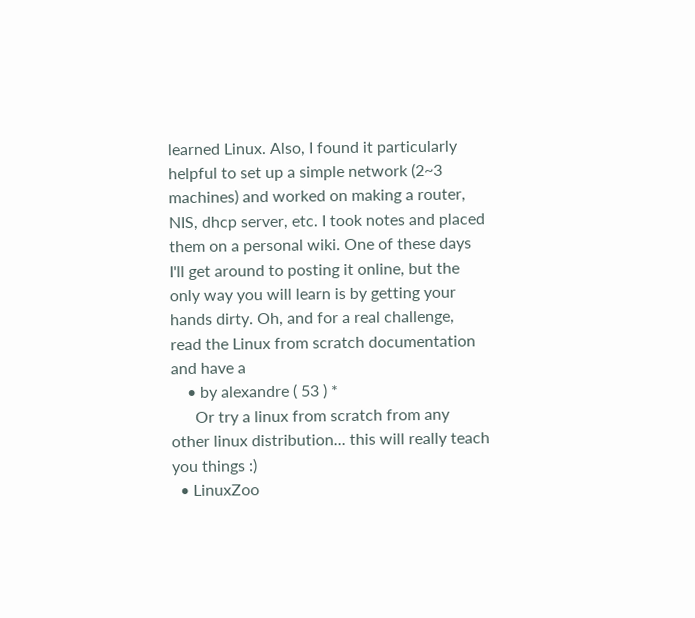learned Linux. Also, I found it particularly helpful to set up a simple network (2~3 machines) and worked on making a router, NIS, dhcp server, etc. I took notes and placed them on a personal wiki. One of these days I'll get around to posting it online, but the only way you will learn is by getting your hands dirty. Oh, and for a real challenge, read the Linux from scratch documentation and have a
    • by alexandre ( 53 ) *
      Or try a linux from scratch from any other linux distribution... this will really teach you things :)
  • LinuxZoo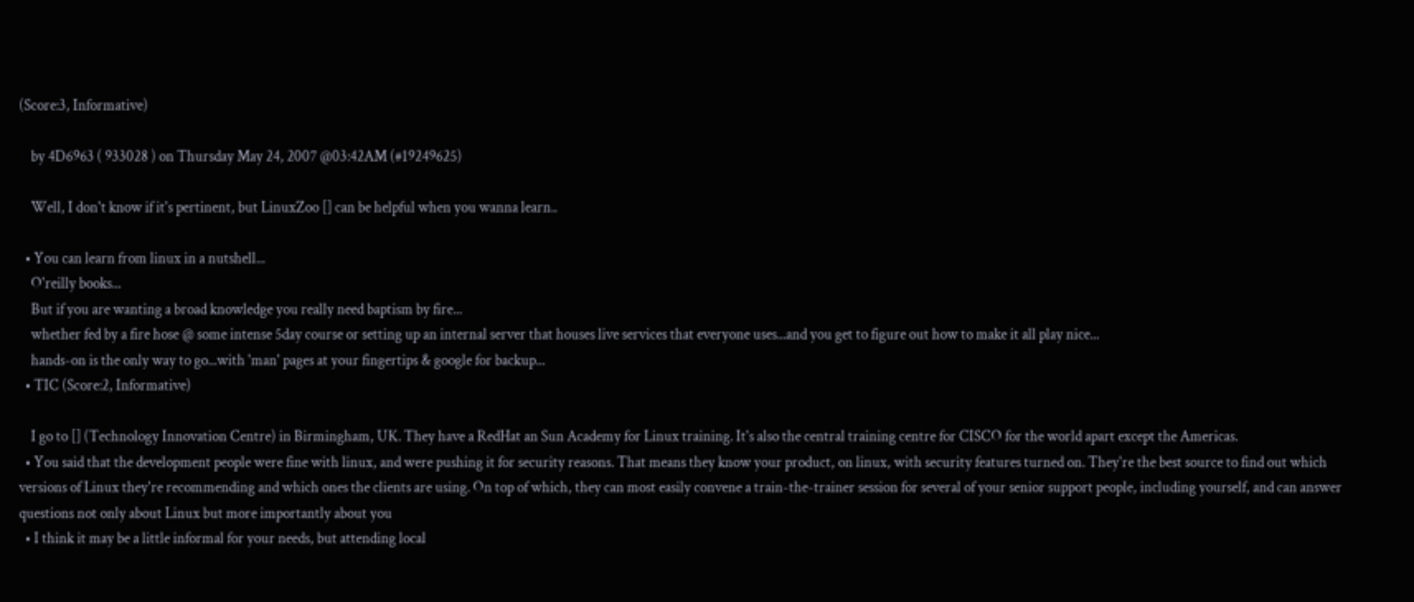(Score:3, Informative)

    by 4D6963 ( 933028 ) on Thursday May 24, 2007 @03:42AM (#19249625)

    Well, I don't know if it's pertinent, but LinuxZoo [] can be helpful when you wanna learn..

  • You can learn from linux in a nutshell...
    O'reilly books...
    But if you are wanting a broad knowledge you really need baptism by fire...
    whether fed by a fire hose @ some intense 5day course or setting up an internal server that houses live services that everyone uses...and you get to figure out how to make it all play nice...
    hands-on is the only way to go...with 'man' pages at your fingertips & google for backup...
  • TIC (Score:2, Informative)

    I go to [] (Technology Innovation Centre) in Birmingham, UK. They have a RedHat an Sun Academy for Linux training. It's also the central training centre for CISCO for the world apart except the Americas.
  • You said that the development people were fine with linux, and were pushing it for security reasons. That means they know your product, on linux, with security features turned on. They're the best source to find out which versions of Linux they're recommending and which ones the clients are using. On top of which, they can most easily convene a train-the-trainer session for several of your senior support people, including yourself, and can answer questions not only about Linux but more importantly about you
  • I think it may be a little informal for your needs, but attending local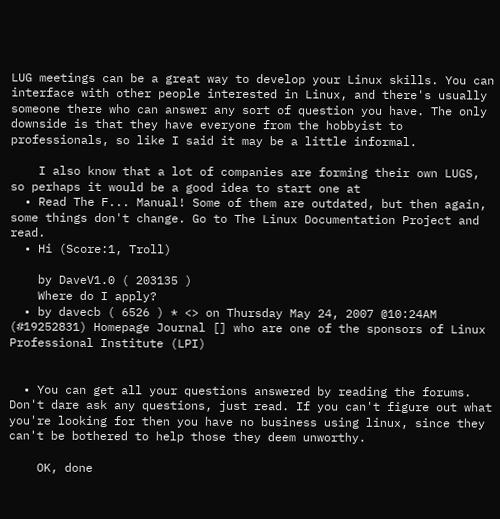LUG meetings can be a great way to develop your Linux skills. You can interface with other people interested in Linux, and there's usually someone there who can answer any sort of question you have. The only downside is that they have everyone from the hobbyist to professionals, so like I said it may be a little informal.

    I also know that a lot of companies are forming their own LUGS, so perhaps it would be a good idea to start one at
  • Read The F... Manual! Some of them are outdated, but then again, some things don't change. Go to The Linux Documentation Project and read.
  • Hi (Score:1, Troll)

    by DaveV1.0 ( 203135 )
    Where do I apply?
  • by davecb ( 6526 ) * <> on Thursday May 24, 2007 @10:24AM (#19252831) Homepage Journal [] who are one of the sponsors of Linux Professional Institute (LPI)


  • You can get all your questions answered by reading the forums. Don't dare ask any questions, just read. If you can't figure out what you're looking for then you have no business using linux, since they can't be bothered to help those they deem unworthy.

    OK, done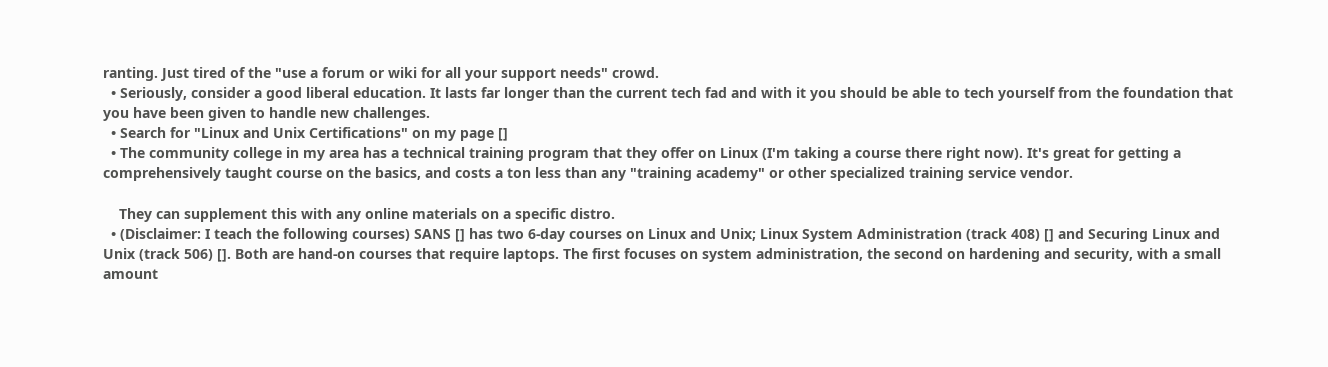ranting. Just tired of the "use a forum or wiki for all your support needs" crowd.
  • Seriously, consider a good liberal education. It lasts far longer than the current tech fad and with it you should be able to tech yourself from the foundation that you have been given to handle new challenges.
  • Search for "Linux and Unix Certifications" on my page []
  • The community college in my area has a technical training program that they offer on Linux (I'm taking a course there right now). It's great for getting a comprehensively taught course on the basics, and costs a ton less than any "training academy" or other specialized training service vendor.

    They can supplement this with any online materials on a specific distro.
  • (Disclaimer: I teach the following courses) SANS [] has two 6-day courses on Linux and Unix; Linux System Administration (track 408) [] and Securing Linux and Unix (track 506) []. Both are hand-on courses that require laptops. The first focuses on system administration, the second on hardening and security, with a small amount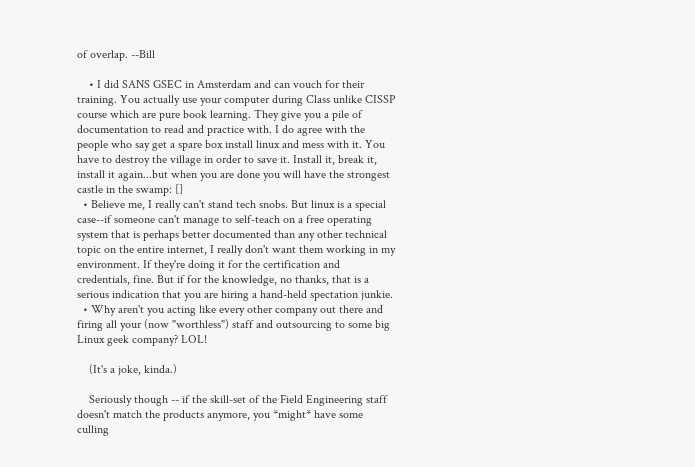of overlap. --Bill

    • I did SANS GSEC in Amsterdam and can vouch for their training. You actually use your computer during Class unlike CISSP course which are pure book learning. They give you a pile of documentation to read and practice with. I do agree with the people who say get a spare box install linux and mess with it. You have to destroy the village in order to save it. Install it, break it, install it again...but when you are done you will have the strongest castle in the swamp: []
  • Believe me, I really can't stand tech snobs. But linux is a special case--if someone can't manage to self-teach on a free operating system that is perhaps better documented than any other technical topic on the entire internet, I really don't want them working in my environment. If they're doing it for the certification and credentials, fine. But if for the knowledge, no thanks, that is a serious indication that you are hiring a hand-held spectation junkie.
  • Why aren't you acting like every other company out there and firing all your (now "worthless") staff and outsourcing to some big Linux geek company? LOL!

    (It's a joke, kinda.)

    Seriously though -- if the skill-set of the Field Engineering staff doesn't match the products anymore, you *might* have some culling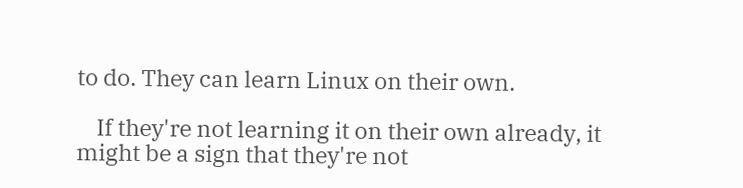to do. They can learn Linux on their own.

    If they're not learning it on their own already, it might be a sign that they're not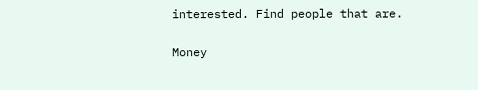interested. Find people that are.

Money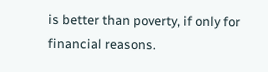is better than poverty, if only for financial reasons.